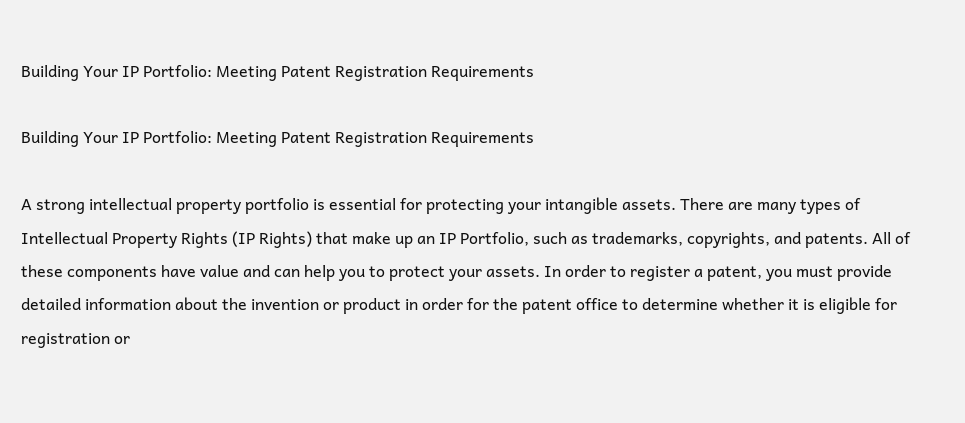Building Your IP Portfolio: Meeting Patent Registration Requirements

Building Your IP Portfolio: Meeting Patent Registration Requirements

A strong intellectual property portfolio is essential for protecting your intangible assets. There are many types of Intellectual Property Rights (IP Rights) that make up an IP Portfolio, such as trademarks, copyrights, and patents. All of these components have value and can help you to protect your assets. In order to register a patent, you must provide detailed information about the invention or product in order for the patent office to determine whether it is eligible for registration or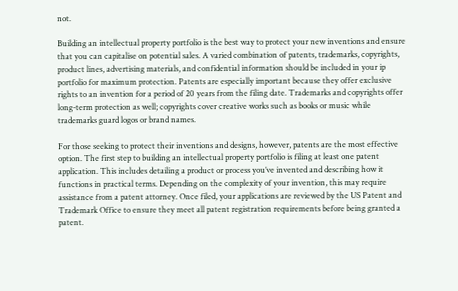not.

Building an intellectual property portfolio is the best way to protect your new inventions and ensure that you can capitalise on potential sales. A varied combination of patents, trademarks, copyrights, product lines, advertising materials, and confidential information should be included in your ip portfolio for maximum protection. Patents are especially important because they offer exclusive rights to an invention for a period of 20 years from the filing date. Trademarks and copyrights offer long-term protection as well; copyrights cover creative works such as books or music while trademarks guard logos or brand names.

For those seeking to protect their inventions and designs, however, patents are the most effective option. The first step to building an intellectual property portfolio is filing at least one patent application. This includes detailing a product or process you’ve invented and describing how it functions in practical terms. Depending on the complexity of your invention, this may require assistance from a patent attorney. Once filed, your applications are reviewed by the US Patent and Trademark Office to ensure they meet all patent registration requirements before being granted a patent.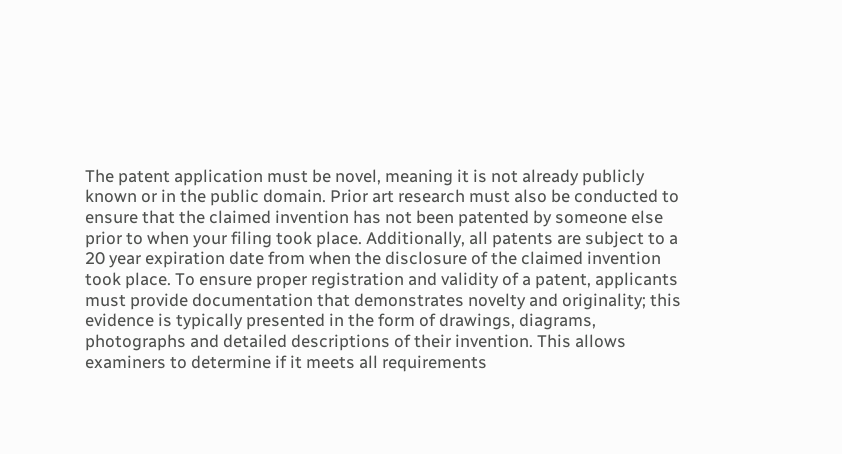The patent application must be novel, meaning it is not already publicly known or in the public domain. Prior art research must also be conducted to ensure that the claimed invention has not been patented by someone else prior to when your filing took place. Additionally, all patents are subject to a 20 year expiration date from when the disclosure of the claimed invention took place. To ensure proper registration and validity of a patent, applicants must provide documentation that demonstrates novelty and originality; this evidence is typically presented in the form of drawings, diagrams, photographs and detailed descriptions of their invention. This allows examiners to determine if it meets all requirements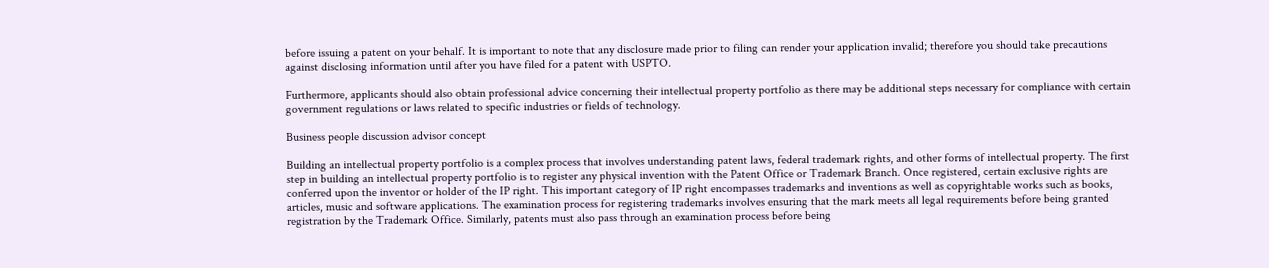before issuing a patent on your behalf. It is important to note that any disclosure made prior to filing can render your application invalid; therefore you should take precautions against disclosing information until after you have filed for a patent with USPTO.

Furthermore, applicants should also obtain professional advice concerning their intellectual property portfolio as there may be additional steps necessary for compliance with certain government regulations or laws related to specific industries or fields of technology.

Business people discussion advisor concept

Building an intellectual property portfolio is a complex process that involves understanding patent laws, federal trademark rights, and other forms of intellectual property. The first step in building an intellectual property portfolio is to register any physical invention with the Patent Office or Trademark Branch. Once registered, certain exclusive rights are conferred upon the inventor or holder of the IP right. This important category of IP right encompasses trademarks and inventions as well as copyrightable works such as books, articles, music and software applications. The examination process for registering trademarks involves ensuring that the mark meets all legal requirements before being granted registration by the Trademark Office. Similarly, patents must also pass through an examination process before being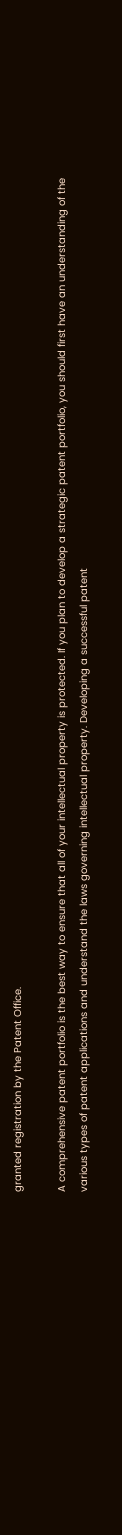granted registration by the Patent Office.

A comprehensive patent portfolio is the best way to ensure that all of your intellectual property is protected. If you plan to develop a strategic patent portfolio, you should first have an understanding of the various types of patent applications and understand the laws governing intellectual property. Developing a successful patent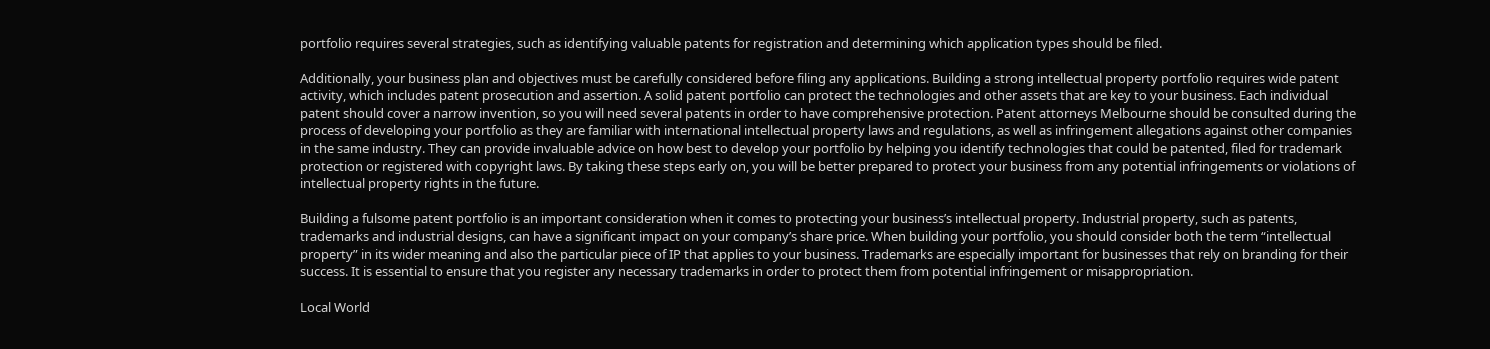portfolio requires several strategies, such as identifying valuable patents for registration and determining which application types should be filed.

Additionally, your business plan and objectives must be carefully considered before filing any applications. Building a strong intellectual property portfolio requires wide patent activity, which includes patent prosecution and assertion. A solid patent portfolio can protect the technologies and other assets that are key to your business. Each individual patent should cover a narrow invention, so you will need several patents in order to have comprehensive protection. Patent attorneys Melbourne should be consulted during the process of developing your portfolio as they are familiar with international intellectual property laws and regulations, as well as infringement allegations against other companies in the same industry. They can provide invaluable advice on how best to develop your portfolio by helping you identify technologies that could be patented, filed for trademark protection or registered with copyright laws. By taking these steps early on, you will be better prepared to protect your business from any potential infringements or violations of intellectual property rights in the future.

Building a fulsome patent portfolio is an important consideration when it comes to protecting your business’s intellectual property. Industrial property, such as patents, trademarks and industrial designs, can have a significant impact on your company’s share price. When building your portfolio, you should consider both the term “intellectual property” in its wider meaning and also the particular piece of IP that applies to your business. Trademarks are especially important for businesses that rely on branding for their success. It is essential to ensure that you register any necessary trademarks in order to protect them from potential infringement or misappropriation.

Local World